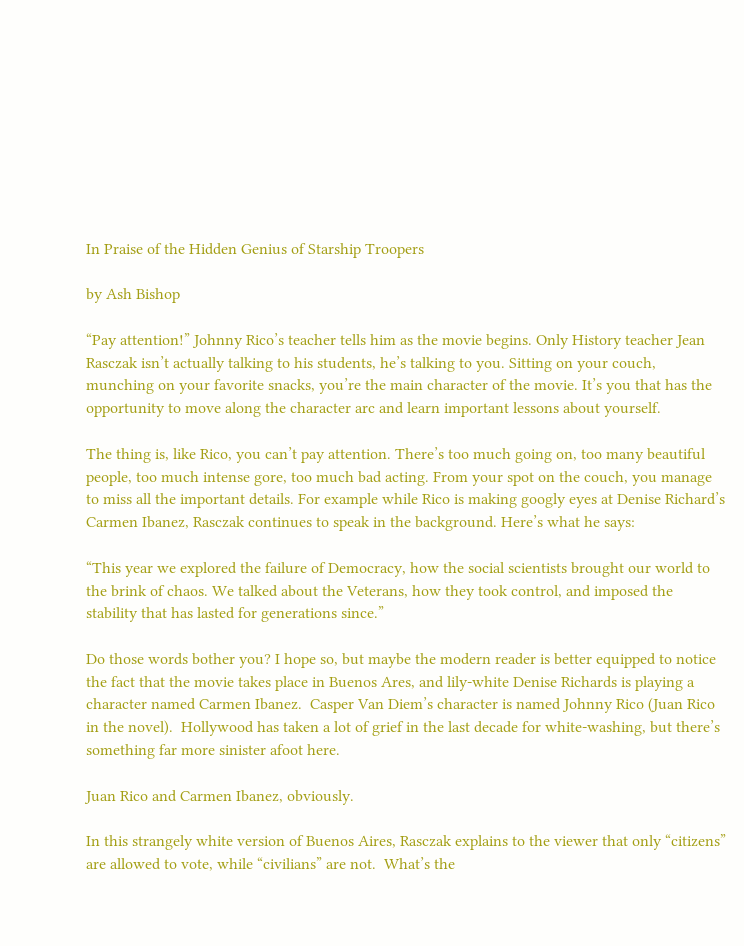In Praise of the Hidden Genius of Starship Troopers

by Ash Bishop

“Pay attention!” Johnny Rico’s teacher tells him as the movie begins. Only History teacher Jean Rasczak isn’t actually talking to his students, he’s talking to you. Sitting on your couch, munching on your favorite snacks, you’re the main character of the movie. It’s you that has the opportunity to move along the character arc and learn important lessons about yourself.

The thing is, like Rico, you can’t pay attention. There’s too much going on, too many beautiful people, too much intense gore, too much bad acting. From your spot on the couch, you manage to miss all the important details. For example while Rico is making googly eyes at Denise Richard’s Carmen Ibanez, Rasczak continues to speak in the background. Here’s what he says:

“This year we explored the failure of Democracy, how the social scientists brought our world to the brink of chaos. We talked about the Veterans, how they took control, and imposed the stability that has lasted for generations since.”

Do those words bother you? I hope so, but maybe the modern reader is better equipped to notice the fact that the movie takes place in Buenos Ares, and lily-white Denise Richards is playing a character named Carmen Ibanez.  Casper Van Diem’s character is named Johnny Rico (Juan Rico in the novel).  Hollywood has taken a lot of grief in the last decade for white-washing, but there’s something far more sinister afoot here.

Juan Rico and Carmen Ibanez, obviously.

In this strangely white version of Buenos Aires, Rasczak explains to the viewer that only “citizens” are allowed to vote, while “civilians” are not.  What’s the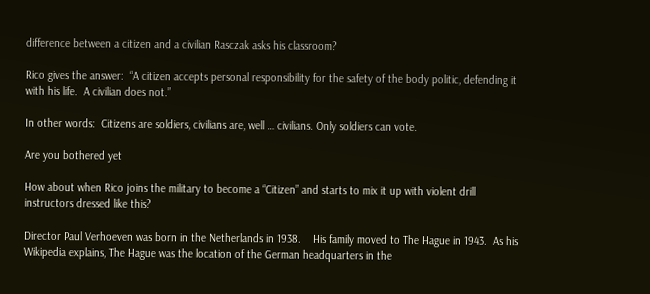difference between a citizen and a civilian Rasczak asks his classroom?

Rico gives the answer:  “A citizen accepts personal responsibility for the safety of the body politic, defending it with his life.  A civilian does not.”

In other words:  Citizens are soldiers, civilians are, well … civilians. Only soldiers can vote.

Are you bothered yet

How about when Rico joins the military to become a “Citizen” and starts to mix it up with violent drill instructors dressed like this?

Director Paul Verhoeven was born in the Netherlands in 1938.    His family moved to The Hague in 1943.  As his Wikipedia explains, The Hague was the location of the German headquarters in the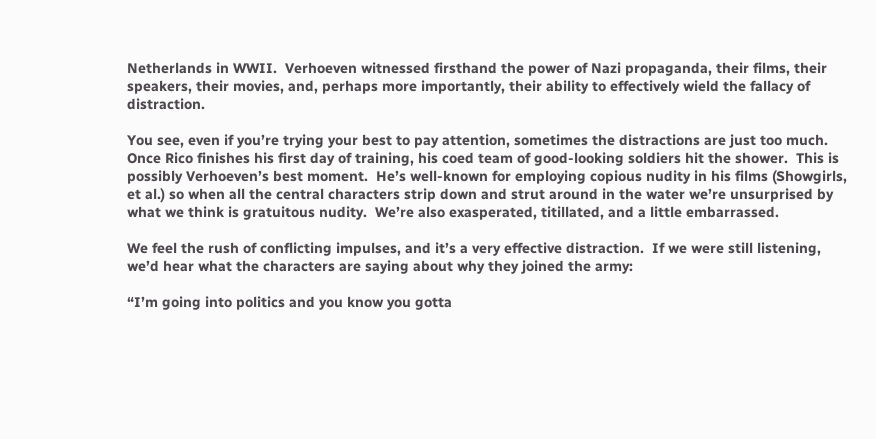Netherlands in WWII.  Verhoeven witnessed firsthand the power of Nazi propaganda, their films, their speakers, their movies, and, perhaps more importantly, their ability to effectively wield the fallacy of distraction.

You see, even if you’re trying your best to pay attention, sometimes the distractions are just too much.  Once Rico finishes his first day of training, his coed team of good-looking soldiers hit the shower.  This is possibly Verhoeven’s best moment.  He’s well-known for employing copious nudity in his films (Showgirls, et al.) so when all the central characters strip down and strut around in the water we’re unsurprised by what we think is gratuitous nudity.  We’re also exasperated, titillated, and a little embarrassed.

We feel the rush of conflicting impulses, and it’s a very effective distraction.  If we were still listening, we’d hear what the characters are saying about why they joined the army:

“I’m going into politics and you know you gotta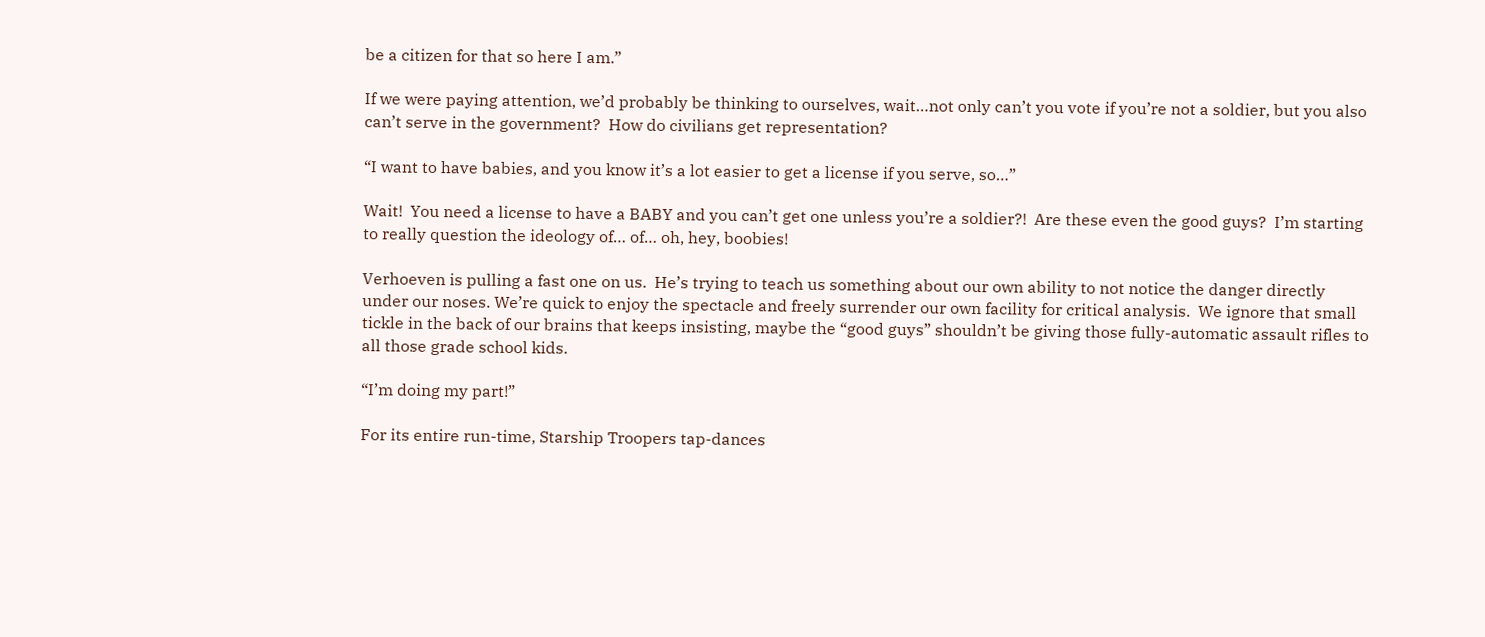be a citizen for that so here I am.”

If we were paying attention, we’d probably be thinking to ourselves, wait…not only can’t you vote if you’re not a soldier, but you also can’t serve in the government?  How do civilians get representation?

“I want to have babies, and you know it’s a lot easier to get a license if you serve, so…”

Wait!  You need a license to have a BABY and you can’t get one unless you’re a soldier?!  Are these even the good guys?  I’m starting to really question the ideology of… of… oh, hey, boobies!

Verhoeven is pulling a fast one on us.  He’s trying to teach us something about our own ability to not notice the danger directly under our noses. We’re quick to enjoy the spectacle and freely surrender our own facility for critical analysis.  We ignore that small tickle in the back of our brains that keeps insisting, maybe the “good guys” shouldn’t be giving those fully-automatic assault rifles to all those grade school kids.

“I’m doing my part!”

For its entire run-time, Starship Troopers tap-dances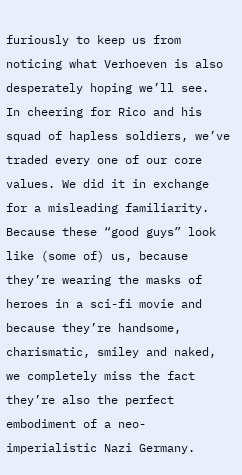furiously to keep us from noticing what Verhoeven is also desperately hoping we’ll see.  In cheering for Rico and his squad of hapless soldiers, we’ve traded every one of our core values. We did it in exchange for a misleading familiarity.  Because these “good guys” look like (some of) us, because they’re wearing the masks of heroes in a sci-fi movie and because they’re handsome, charismatic, smiley and naked, we completely miss the fact they’re also the perfect embodiment of a neo-imperialistic Nazi Germany.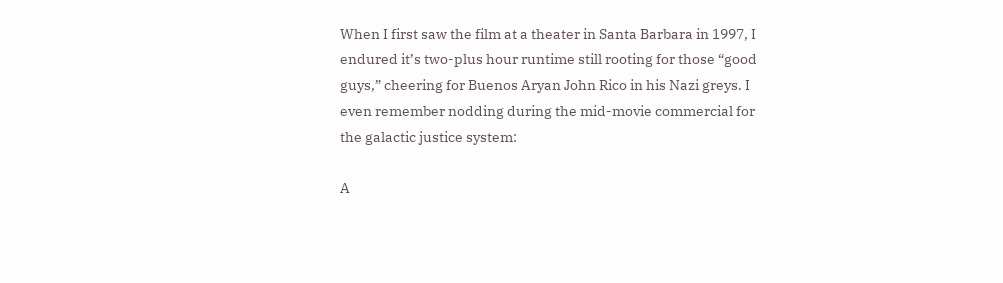When I first saw the film at a theater in Santa Barbara in 1997, I endured it’s two-plus hour runtime still rooting for those “good guys,” cheering for Buenos Aryan John Rico in his Nazi greys. I even remember nodding during the mid-movie commercial for the galactic justice system:

A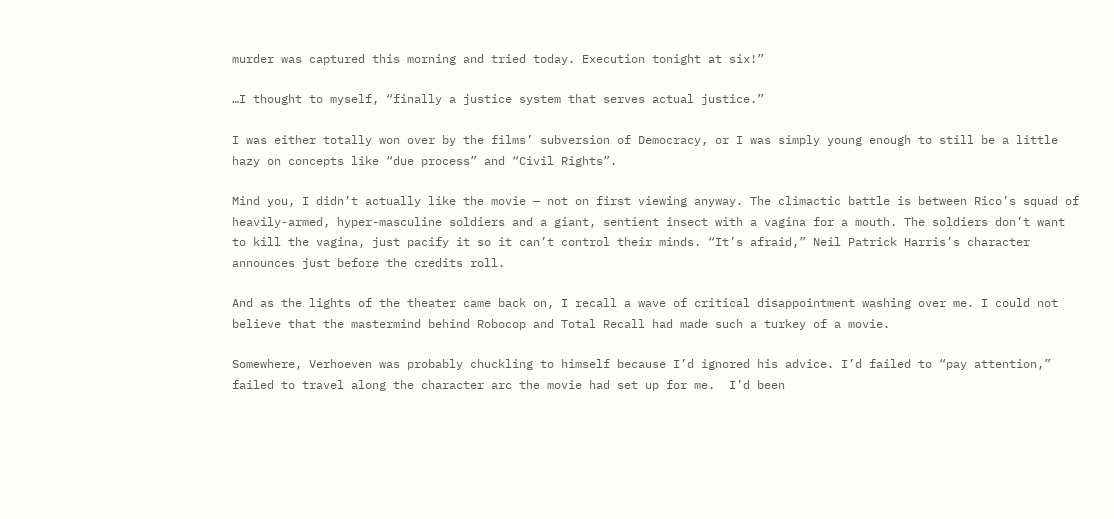murder was captured this morning and tried today. Execution tonight at six!”

…I thought to myself, “finally a justice system that serves actual justice.”

I was either totally won over by the films’ subversion of Democracy, or I was simply young enough to still be a little hazy on concepts like “due process” and “Civil Rights”.

Mind you, I didn’t actually like the movie — not on first viewing anyway. The climactic battle is between Rico’s squad of heavily-armed, hyper-masculine soldiers and a giant, sentient insect with a vagina for a mouth. The soldiers don’t want to kill the vagina, just pacify it so it can’t control their minds. “It’s afraid,” Neil Patrick Harris’s character announces just before the credits roll.

And as the lights of the theater came back on, I recall a wave of critical disappointment washing over me. I could not believe that the mastermind behind Robocop and Total Recall had made such a turkey of a movie.

Somewhere, Verhoeven was probably chuckling to himself because I’d ignored his advice. I’d failed to “pay attention,” failed to travel along the character arc the movie had set up for me.  I’d been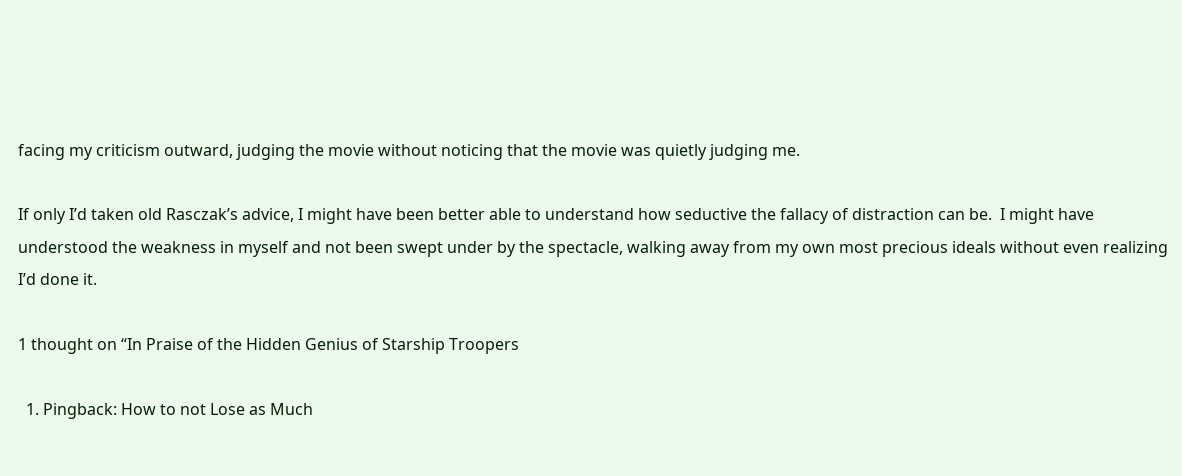facing my criticism outward, judging the movie without noticing that the movie was quietly judging me.

If only I’d taken old Rasczak’s advice, I might have been better able to understand how seductive the fallacy of distraction can be.  I might have understood the weakness in myself and not been swept under by the spectacle, walking away from my own most precious ideals without even realizing I’d done it.

1 thought on “In Praise of the Hidden Genius of Starship Troopers

  1. Pingback: How to not Lose as Much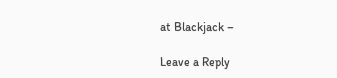at Blackjack –

Leave a Reply